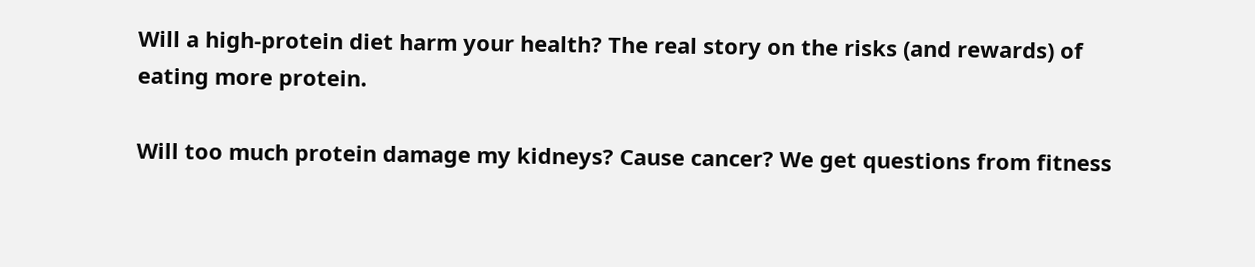Will a high-protein diet harm your health? The real story on the risks (and rewards) of eating more protein.

Will too much protein damage my kidneys? Cause cancer? We get questions from fitness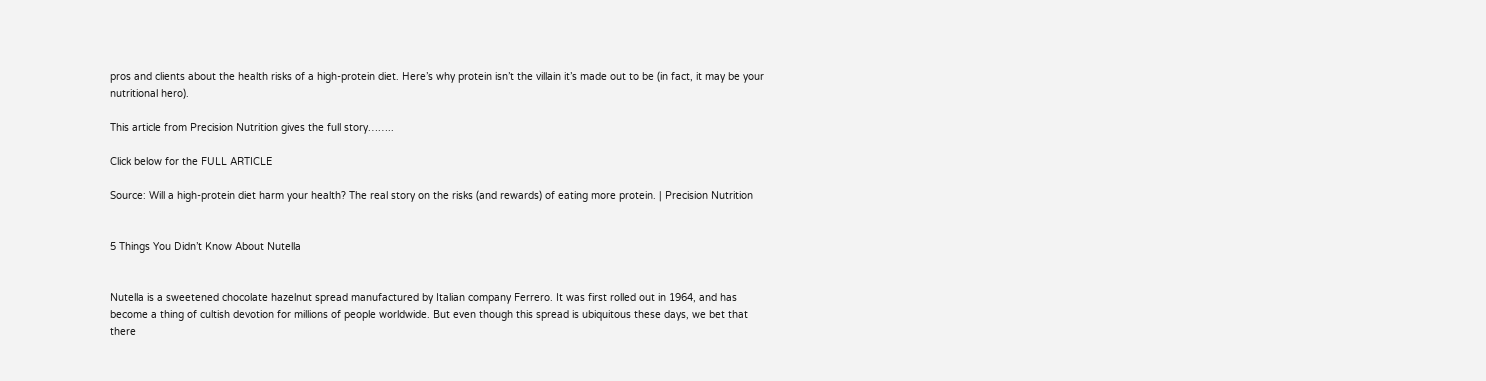pros and clients about the health risks of a high-protein diet. Here’s why protein isn’t the villain it’s made out to be (in fact, it may be your nutritional hero).

This article from Precision Nutrition gives the full story……..

Click below for the FULL ARTICLE

Source: Will a high-protein diet harm your health? The real story on the risks (and rewards) of eating more protein. | Precision Nutrition


5 Things You Didn’t Know About Nutella


Nutella is a sweetened chocolate hazelnut spread manufactured by Italian company Ferrero. It was first rolled out in 1964, and has become a thing of cultish devotion for millions of people worldwide. But even though this spread is ubiquitous these days, we bet that there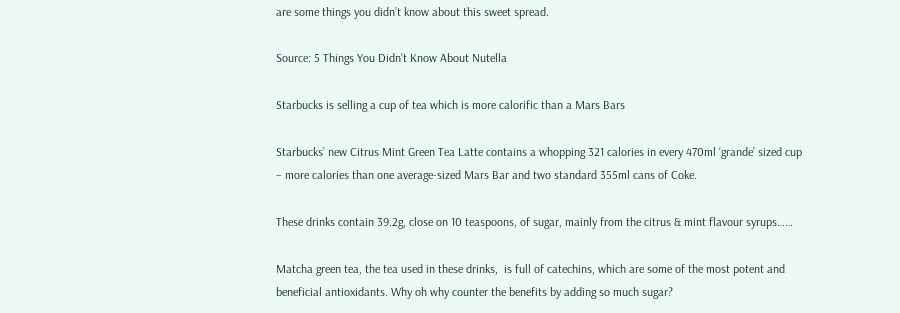are some things you didn’t know about this sweet spread.

Source: 5 Things You Didn’t Know About Nutella

Starbucks is selling a cup of tea which is more calorific than a Mars Bars

Starbucks’ new Citrus Mint Green Tea Latte contains a whopping 321 calories in every 470ml ‘grande’ sized cup – more calories than one average-sized Mars Bar and two standard 355ml cans of Coke.

These drinks contain 39.2g, close on 10 teaspoons, of sugar, mainly from the citrus & mint flavour syrups……

Matcha green tea, the tea used in these drinks,  is full of catechins, which are some of the most potent and beneficial antioxidants. Why oh why counter the benefits by adding so much sugar?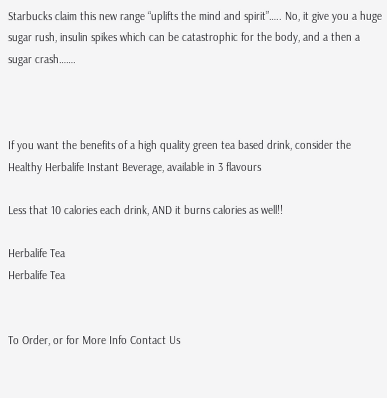Starbucks claim this new range “uplifts the mind and spirit”….. No, it give you a huge sugar rush, insulin spikes which can be catastrophic for the body, and a then a sugar crash…….



If you want the benefits of a high quality green tea based drink, consider the Healthy Herbalife Instant Beverage, available in 3 flavours

Less that 10 calories each drink, AND it burns calories as well!!

Herbalife Tea
Herbalife Tea


To Order, or for More Info Contact Us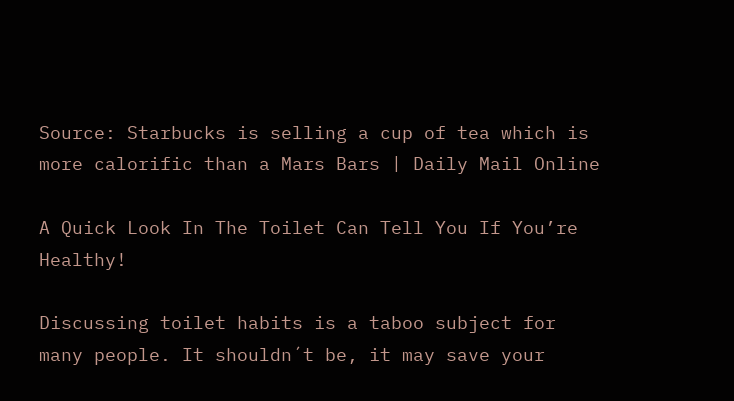Source: Starbucks is selling a cup of tea which is more calorific than a Mars Bars | Daily Mail Online

A Quick Look In The Toilet Can Tell You If You’re Healthy!

Discussing toilet habits is a taboo subject for many people. It shouldn´t be, it may save your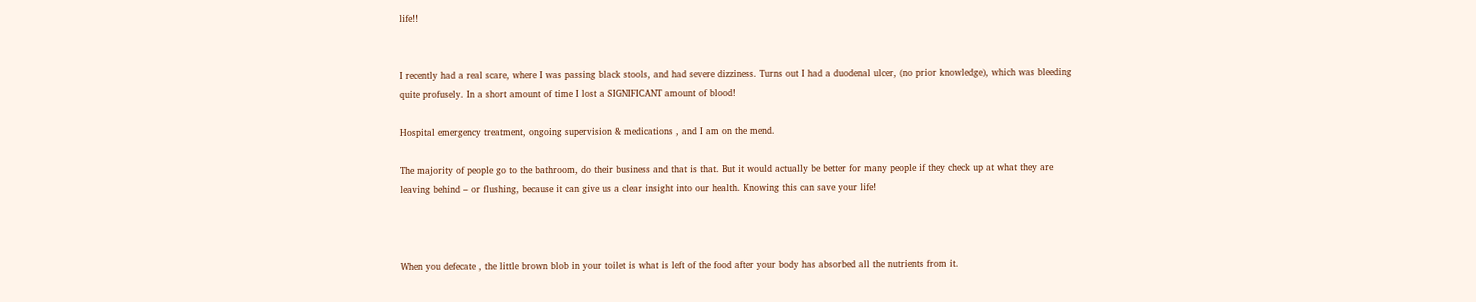life!!


I recently had a real scare, where I was passing black stools, and had severe dizziness. Turns out I had a duodenal ulcer, (no prior knowledge), which was bleeding quite profusely. In a short amount of time I lost a SIGNIFICANT amount of blood!

Hospital emergency treatment, ongoing supervision & medications , and I am on the mend.

The majority of people go to the bathroom, do their business and that is that. But it would actually be better for many people if they check up at what they are leaving behind – or flushing, because it can give us a clear insight into our health. Knowing this can save your life!



When you defecate , the little brown blob in your toilet is what is left of the food after your body has absorbed all the nutrients from it.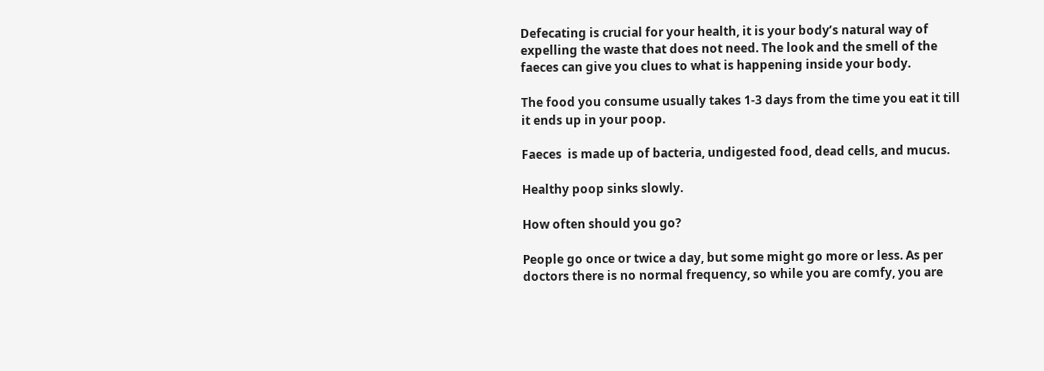Defecating is crucial for your health, it is your body’s natural way of expelling the waste that does not need. The look and the smell of the faeces can give you clues to what is happening inside your body.

The food you consume usually takes 1-3 days from the time you eat it till it ends up in your poop.

Faeces  is made up of bacteria, undigested food, dead cells, and mucus.

Healthy poop sinks slowly.

How often should you go?

People go once or twice a day, but some might go more or less. As per doctors there is no normal frequency, so while you are comfy, you are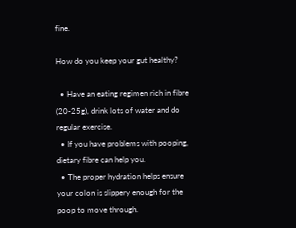fine.

How do you keep your gut healthy?

  • Have an eating regimen rich in fibre (20-25g), drink lots of water and do regular exercise.
  • If you have problems with pooping, dietary fibre can help you.
  • The proper hydration helps ensure your colon is slippery enough for the poop to move through.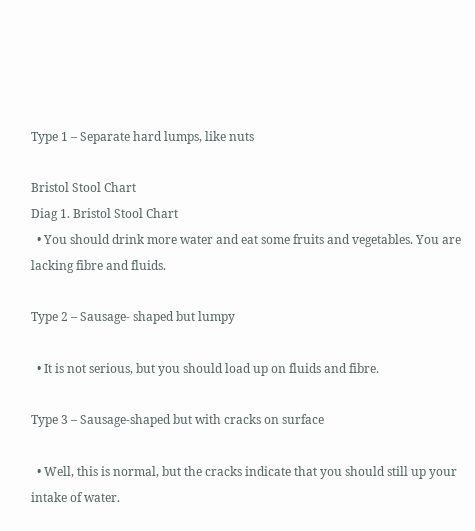Type 1 – Separate hard lumps, like nuts

Bristol Stool Chart
Diag 1. Bristol Stool Chart
  • You should drink more water and eat some fruits and vegetables. You are lacking fibre and fluids.

Type 2 – Sausage- shaped but lumpy

  • It is not serious, but you should load up on fluids and fibre.

Type 3 – Sausage-shaped but with cracks on surface

  • Well, this is normal, but the cracks indicate that you should still up your intake of water.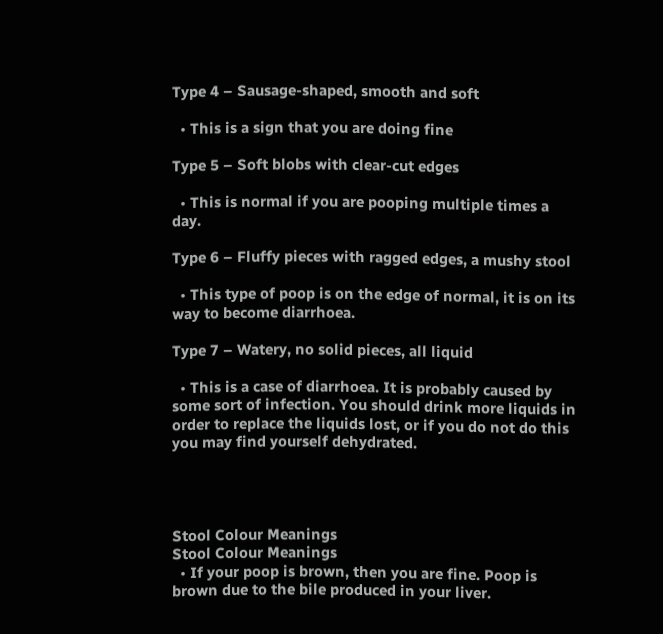Type 4 – Sausage-shaped, smooth and soft

  • This is a sign that you are doing fine

Type 5 – Soft blobs with clear-cut edges

  • This is normal if you are pooping multiple times a day.

Type 6 – Fluffy pieces with ragged edges, a mushy stool

  • This type of poop is on the edge of normal, it is on its way to become diarrhoea.

Type 7 – Watery, no solid pieces, all liquid

  • This is a case of diarrhoea. It is probably caused by some sort of infection. You should drink more liquids in order to replace the liquids lost, or if you do not do this you may find yourself dehydrated.




Stool Colour Meanings
Stool Colour Meanings
  • If your poop is brown, then you are fine. Poop is brown due to the bile produced in your liver.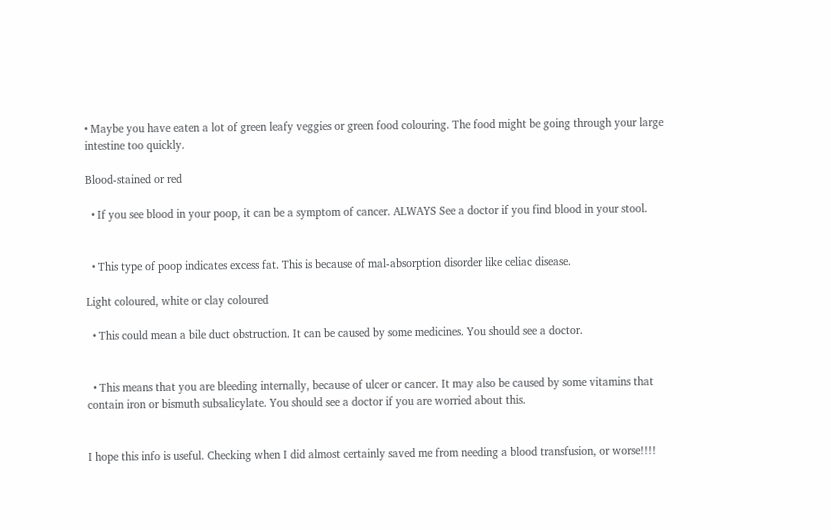• Maybe you have eaten a lot of green leafy veggies or green food colouring. The food might be going through your large intestine too quickly.

Blood-stained or red

  • If you see blood in your poop, it can be a symptom of cancer. ALWAYS See a doctor if you find blood in your stool.


  • This type of poop indicates excess fat. This is because of mal-absorption disorder like celiac disease.

Light coloured, white or clay coloured

  • This could mean a bile duct obstruction. It can be caused by some medicines. You should see a doctor.


  • This means that you are bleeding internally, because of ulcer or cancer. It may also be caused by some vitamins that contain iron or bismuth subsalicylate. You should see a doctor if you are worried about this.


I hope this info is useful. Checking when I did almost certainly saved me from needing a blood transfusion, or worse!!!!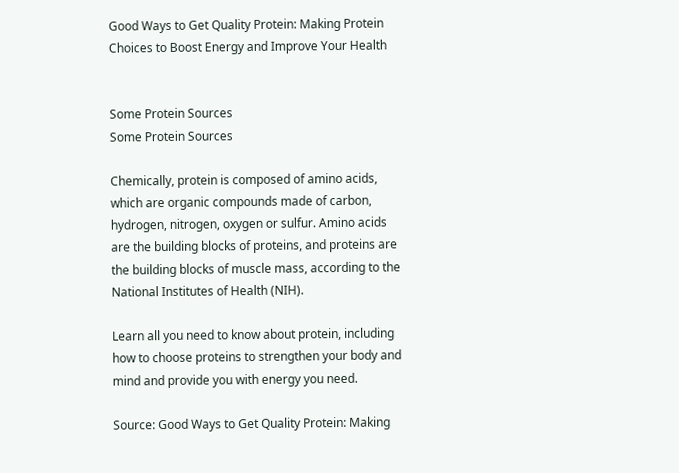Good Ways to Get Quality Protein: Making Protein Choices to Boost Energy and Improve Your Health


Some Protein Sources
Some Protein Sources

Chemically, protein is composed of amino acids, which are organic compounds made of carbon, hydrogen, nitrogen, oxygen or sulfur. Amino acids are the building blocks of proteins, and proteins are the building blocks of muscle mass, according to the National Institutes of Health (NIH).

Learn all you need to know about protein, including how to choose proteins to strengthen your body and mind and provide you with energy you need.

Source: Good Ways to Get Quality Protein: Making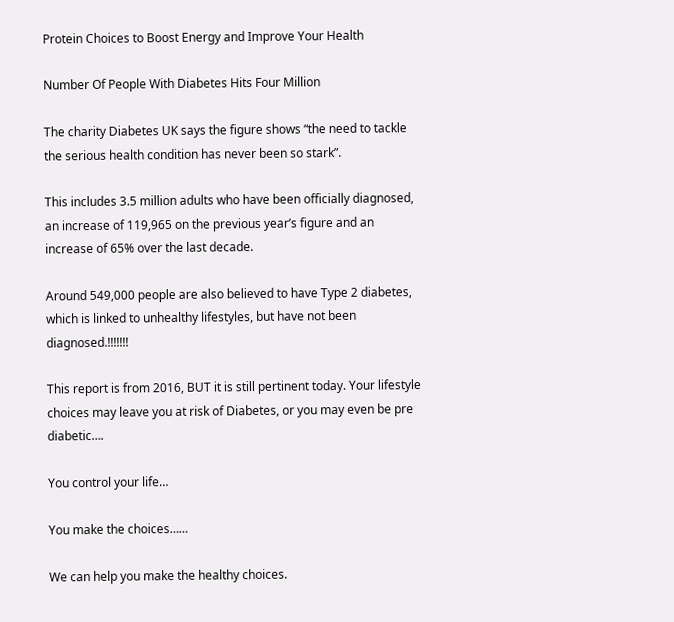Protein Choices to Boost Energy and Improve Your Health

Number Of People With Diabetes Hits Four Million

The charity Diabetes UK says the figure shows “the need to tackle the serious health condition has never been so stark”.

This includes 3.5 million adults who have been officially diagnosed, an increase of 119,965 on the previous year’s figure and an increase of 65% over the last decade.

Around 549,000 people are also believed to have Type 2 diabetes, which is linked to unhealthy lifestyles, but have not been diagnosed.!!!!!!!

This report is from 2016, BUT it is still pertinent today. Your lifestyle choices may leave you at risk of Diabetes, or you may even be pre diabetic….

You control your life…

You make the choices……

We can help you make the healthy choices.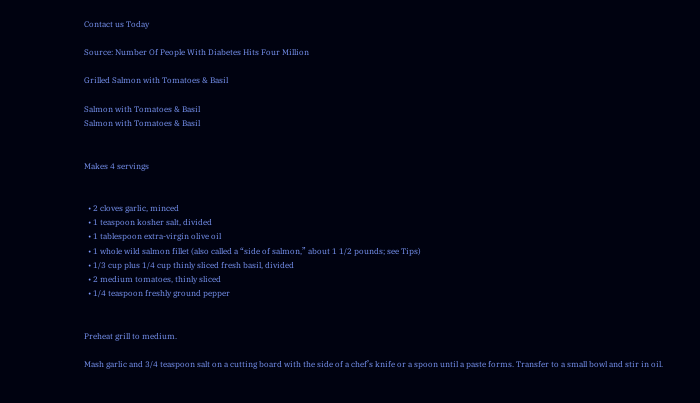Contact us Today

Source: Number Of People With Diabetes Hits Four Million

Grilled Salmon with Tomatoes & Basil

Salmon with Tomatoes & Basil
Salmon with Tomatoes & Basil


Makes 4 servings


  • 2 cloves garlic, minced
  • 1 teaspoon kosher salt, divided
  • 1 tablespoon extra-virgin olive oil
  • 1 whole wild salmon fillet (also called a “side of salmon,” about 1 1/2 pounds; see Tips)
  • 1/3 cup plus 1/4 cup thinly sliced fresh basil, divided
  • 2 medium tomatoes, thinly sliced
  • 1/4 teaspoon freshly ground pepper


Preheat grill to medium.

Mash garlic and 3/4 teaspoon salt on a cutting board with the side of a chef’s knife or a spoon until a paste forms. Transfer to a small bowl and stir in oil.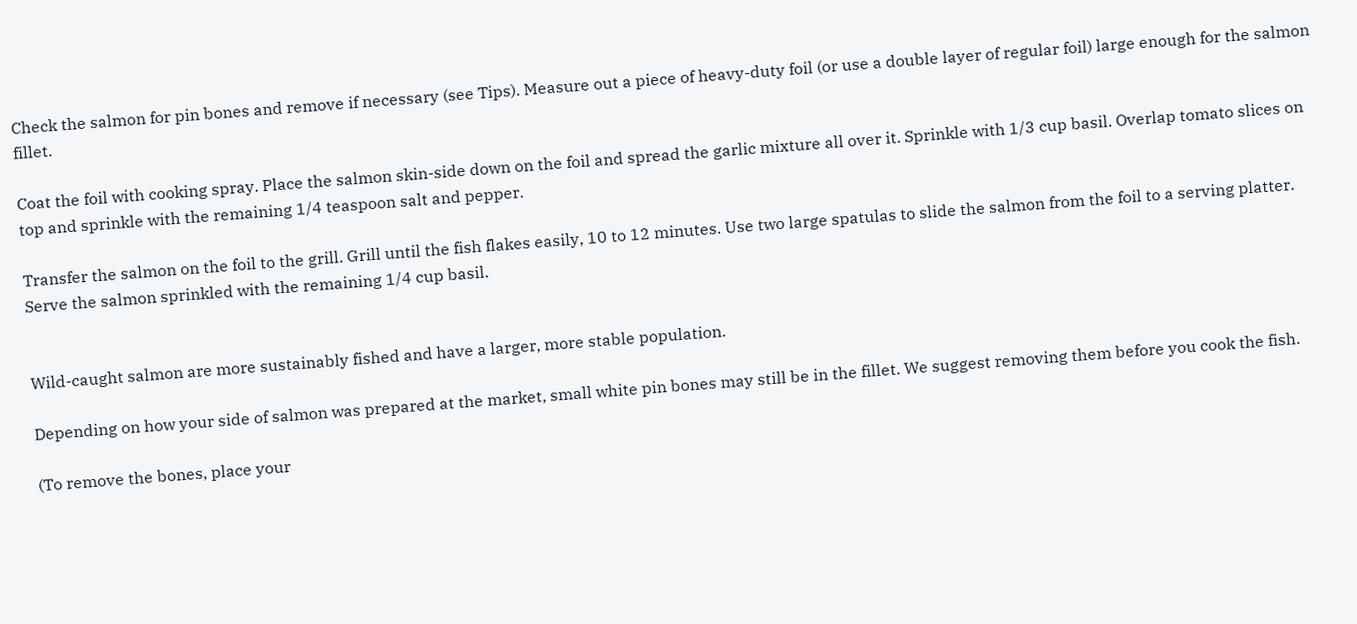Check the salmon for pin bones and remove if necessary (see Tips). Measure out a piece of heavy-duty foil (or use a double layer of regular foil) large enough for the salmon fillet.

Coat the foil with cooking spray. Place the salmon skin-side down on the foil and spread the garlic mixture all over it. Sprinkle with 1/3 cup basil. Overlap tomato slices on top and sprinkle with the remaining 1/4 teaspoon salt and pepper.

Transfer the salmon on the foil to the grill. Grill until the fish flakes easily, 10 to 12 minutes. Use two large spatulas to slide the salmon from the foil to a serving platter. Serve the salmon sprinkled with the remaining 1/4 cup basil.


Wild-caught salmon are more sustainably fished and have a larger, more stable population.

Depending on how your side of salmon was prepared at the market, small white pin bones may still be in the fillet. We suggest removing them before you cook the fish.

(To remove the bones, place your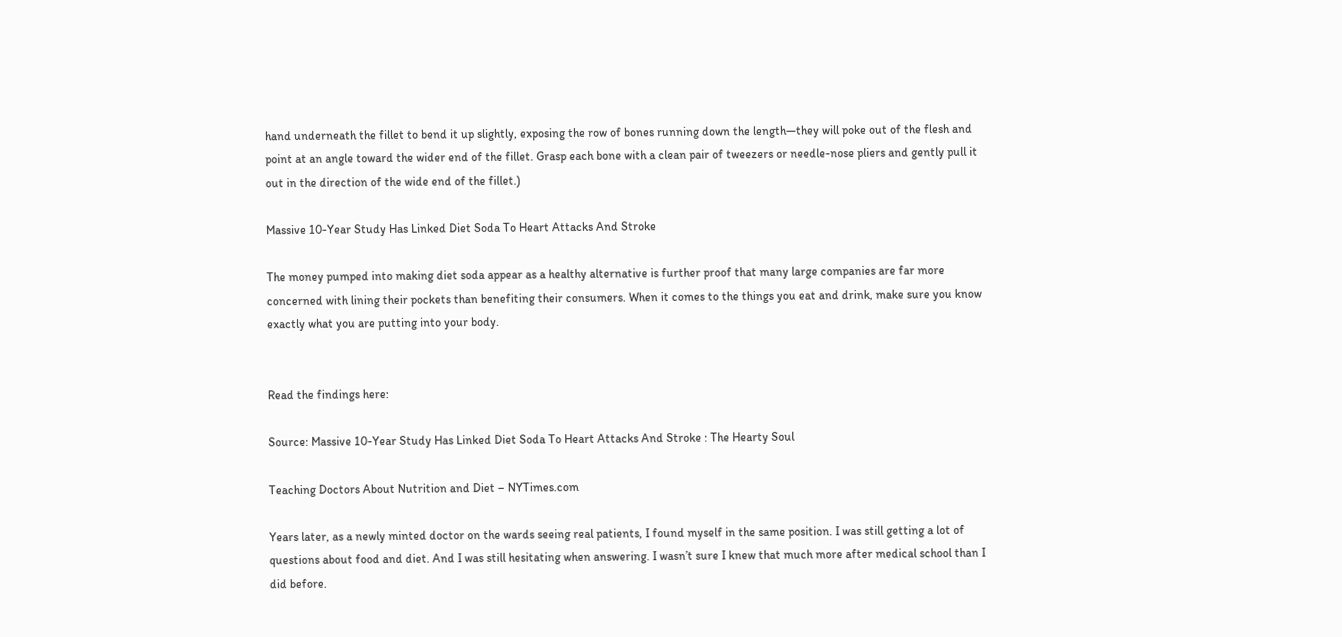hand underneath the fillet to bend it up slightly, exposing the row of bones running down the length—they will poke out of the flesh and point at an angle toward the wider end of the fillet. Grasp each bone with a clean pair of tweezers or needle-nose pliers and gently pull it out in the direction of the wide end of the fillet.)

Massive 10-Year Study Has Linked Diet Soda To Heart Attacks And Stroke

The money pumped into making diet soda appear as a healthy alternative is further proof that many large companies are far more concerned with lining their pockets than benefiting their consumers. When it comes to the things you eat and drink, make sure you know exactly what you are putting into your body.


Read the findings here:

Source: Massive 10-Year Study Has Linked Diet Soda To Heart Attacks And Stroke : The Hearty Soul

Teaching Doctors About Nutrition and Diet – NYTimes.com

Years later, as a newly minted doctor on the wards seeing real patients, I found myself in the same position. I was still getting a lot of questions about food and diet. And I was still hesitating when answering. I wasn’t sure I knew that much more after medical school than I did before.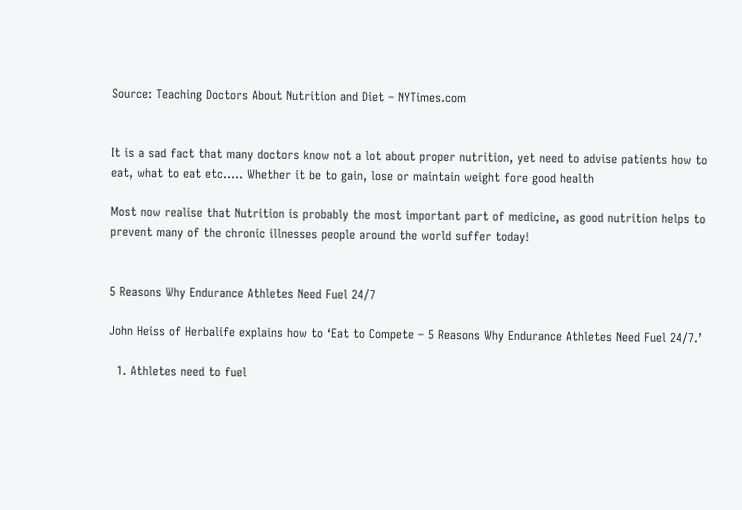Source: Teaching Doctors About Nutrition and Diet – NYTimes.com


It is a sad fact that many doctors know not a lot about proper nutrition, yet need to advise patients how to eat, what to eat etc….. Whether it be to gain, lose or maintain weight fore good health

Most now realise that Nutrition is probably the most important part of medicine, as good nutrition helps to prevent many of the chronic illnesses people around the world suffer today!


5 Reasons Why Endurance Athletes Need Fuel 24/7

John Heiss of Herbalife explains how to ‘Eat to Compete – 5 Reasons Why Endurance Athletes Need Fuel 24/7.’

  1. Athletes need to fuel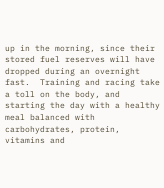up in the morning, since their stored fuel reserves will have dropped during an overnight fast.  Training and racing take a toll on the body, and starting the day with a healthy meal balanced with carbohydrates, protein, vitamins and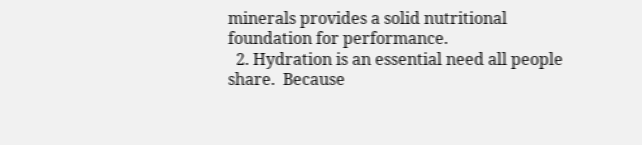minerals provides a solid nutritional foundation for performance.
  2. Hydration is an essential need all people share.  Because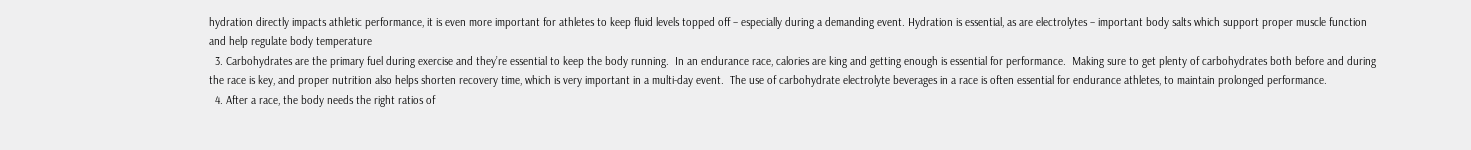hydration directly impacts athletic performance, it is even more important for athletes to keep fluid levels topped off – especially during a demanding event. Hydration is essential, as are electrolytes – important body salts which support proper muscle function and help regulate body temperature
  3. Carbohydrates are the primary fuel during exercise and they’re essential to keep the body running.  In an endurance race, calories are king and getting enough is essential for performance.  Making sure to get plenty of carbohydrates both before and during the race is key, and proper nutrition also helps shorten recovery time, which is very important in a multi-day event.  The use of carbohydrate electrolyte beverages in a race is often essential for endurance athletes, to maintain prolonged performance.
  4. After a race, the body needs the right ratios of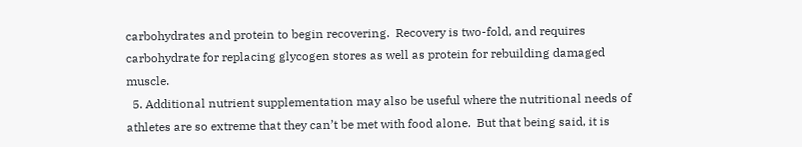carbohydrates and protein to begin recovering.  Recovery is two-fold, and requires carbohydrate for replacing glycogen stores as well as protein for rebuilding damaged muscle.
  5. Additional nutrient supplementation may also be useful where the nutritional needs of athletes are so extreme that they can’t be met with food alone.  But that being said, it is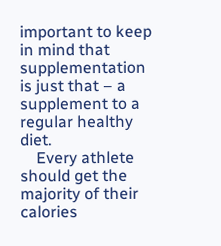important to keep in mind that supplementation is just that – a supplement to a regular healthy diet.
    Every athlete should get the majority of their calories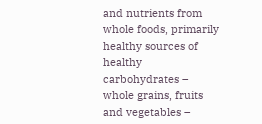and nutrients from whole foods, primarily healthy sources of healthy carbohydrates – whole grains, fruits and vegetables –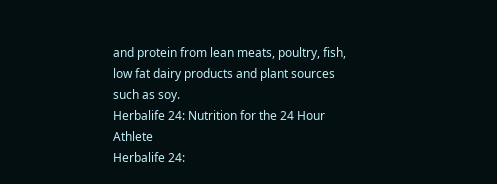and protein from lean meats, poultry, fish, low fat dairy products and plant sources such as soy.
Herbalife 24: Nutrition for the 24 Hour Athlete
Herbalife 24: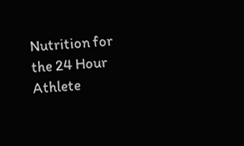Nutrition for the 24 Hour Athlete